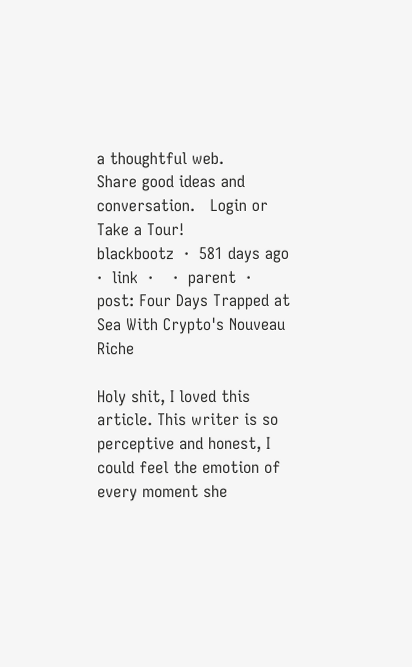a thoughtful web.
Share good ideas and conversation.   Login or Take a Tour!
blackbootz  ·  581 days ago  ·  link  ·    ·  parent  ·  post: Four Days Trapped at Sea With Crypto's Nouveau Riche

Holy shit, I loved this article. This writer is so perceptive and honest, I could feel the emotion of every moment she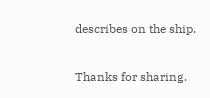describes on the ship.

Thanks for sharing.